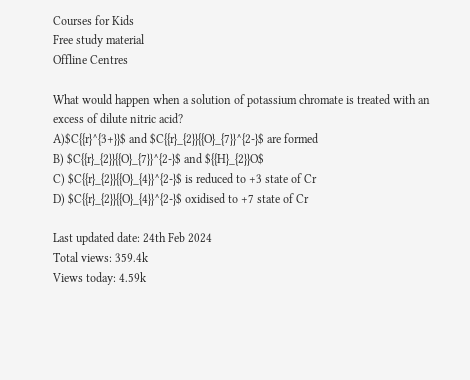Courses for Kids
Free study material
Offline Centres

What would happen when a solution of potassium chromate is treated with an excess of dilute nitric acid?
A)$C{{r}^{3+}}$ and $C{{r}_{2}}{{O}_{7}}^{2-}$ are formed
B) $C{{r}_{2}}{{O}_{7}}^{2-}$ and ${{H}_{2}}O$
C) $C{{r}_{2}}{{O}_{4}}^{2-}$ is reduced to +3 state of Cr
D) $C{{r}_{2}}{{O}_{4}}^{2-}$ oxidised to +7 state of Cr

Last updated date: 24th Feb 2024
Total views: 359.4k
Views today: 4.59k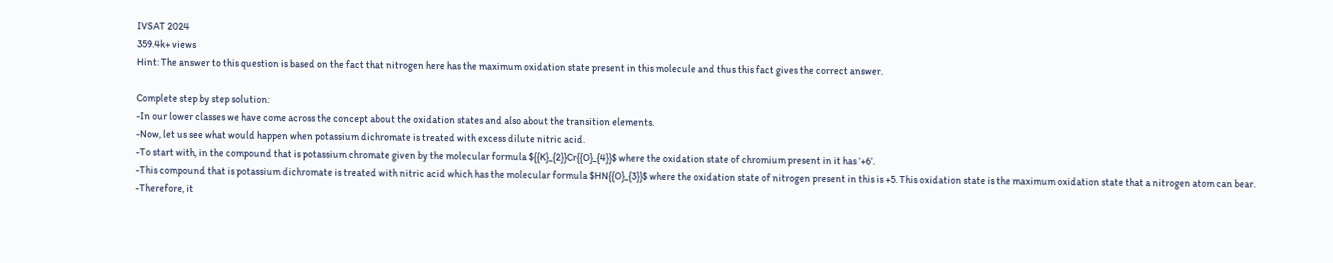IVSAT 2024
359.4k+ views
Hint: The answer to this question is based on the fact that nitrogen here has the maximum oxidation state present in this molecule and thus this fact gives the correct answer.

Complete step by step solution:
-In our lower classes we have come across the concept about the oxidation states and also about the transition elements.
-Now, let us see what would happen when potassium dichromate is treated with excess dilute nitric acid.
-To start with, in the compound that is potassium chromate given by the molecular formula ${{K}_{2}}Cr{{O}_{4}}$ where the oxidation state of chromium present in it has ‘+6’.
-This compound that is potassium dichromate is treated with nitric acid which has the molecular formula $HN{{O}_{3}}$ where the oxidation state of nitrogen present in this is +5. This oxidation state is the maximum oxidation state that a nitrogen atom can bear.
-Therefore, it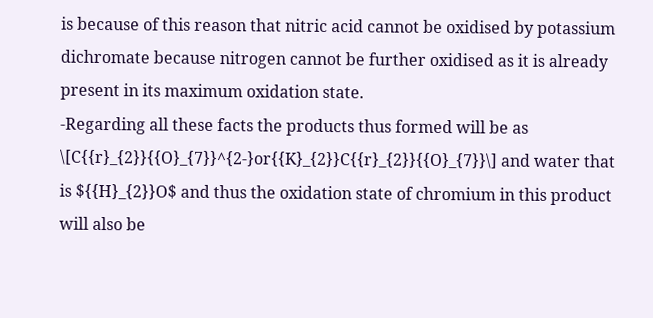is because of this reason that nitric acid cannot be oxidised by potassium dichromate because nitrogen cannot be further oxidised as it is already present in its maximum oxidation state.
-Regarding all these facts the products thus formed will be as \[C{{r}_{2}}{{O}_{7}}^{2-}or{{K}_{2}}C{{r}_{2}}{{O}_{7}}\] and water that is ${{H}_{2}}O$ and thus the oxidation state of chromium in this product will also be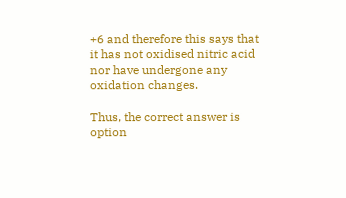+6 and therefore this says that it has not oxidised nitric acid nor have undergone any oxidation changes.

Thus, the correct answer is option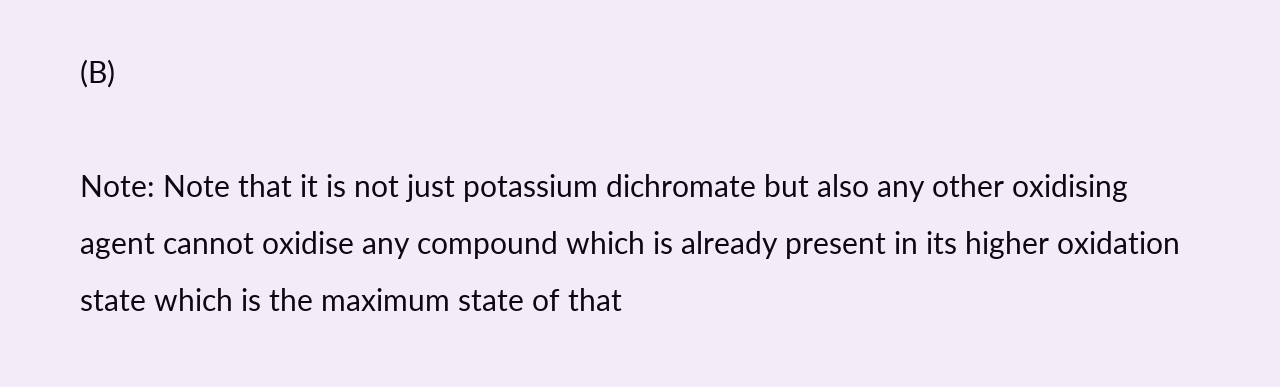(B)

Note: Note that it is not just potassium dichromate but also any other oxidising agent cannot oxidise any compound which is already present in its higher oxidation state which is the maximum state of that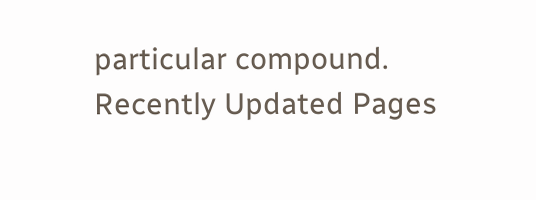particular compound.
Recently Updated Pages